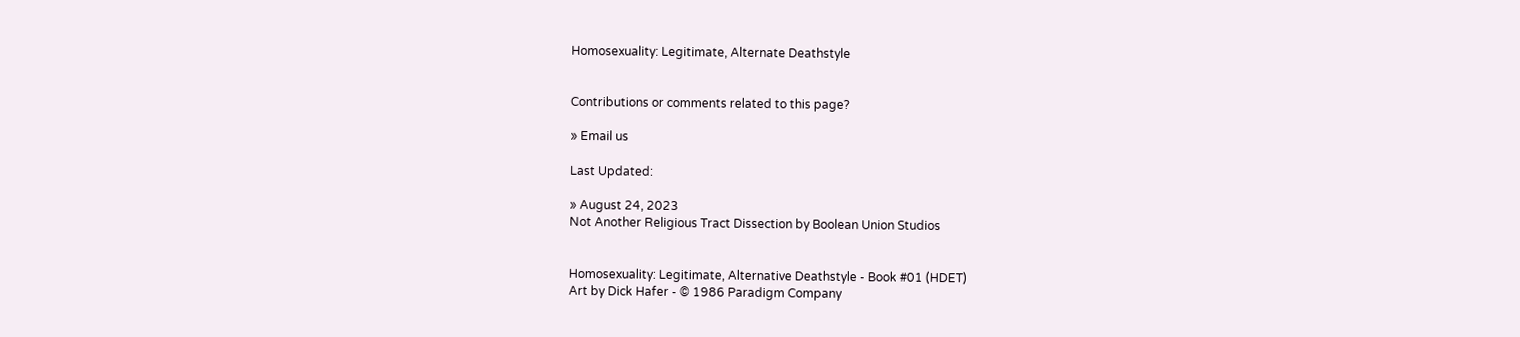Homosexuality: Legitimate, Alternate Deathstyle


Contributions or comments related to this page?

» Email us

Last Updated:

» August 24, 2023
Not Another Religious Tract Dissection by Boolean Union Studios


Homosexuality: Legitimate, Alternative Deathstyle - Book #01 (HDET)
Art by Dick Hafer - © 1986 Paradigm Company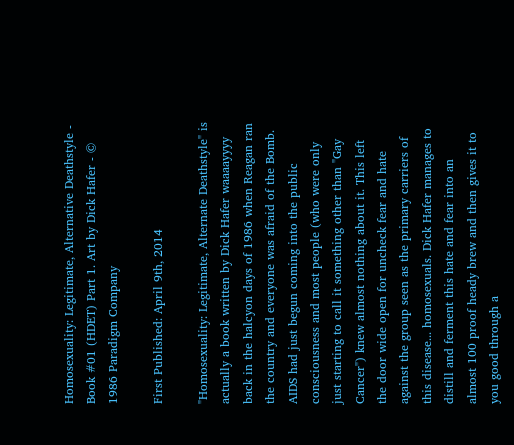Homosexuality: Legitimate, Alternative Deathstyle - Book #01 (HDET) Part 1. Art by Dick Hafer - © 1986 Paradigm Company

First Published: April 9th, 2014

"Homosexuality: Legitimate, Alternate Deathstyle" is actually a book written by Dick Hafer waaaayyyy back in the halcyon days of 1986 when Reagan ran the country and everyone was afraid of the Bomb. AIDS had just begun coming into the public consciousness and most people (who were only just starting to call it something other than "Gay Cancer") knew almost nothing about it. This left the door wide open for uncheck fear and hate against the group seen as the primary carriers of this disease... homosexuals. Dick Hafer manages to distill and ferment this hate and fear into an almost 100 proof heady brew and then gives it to you good through a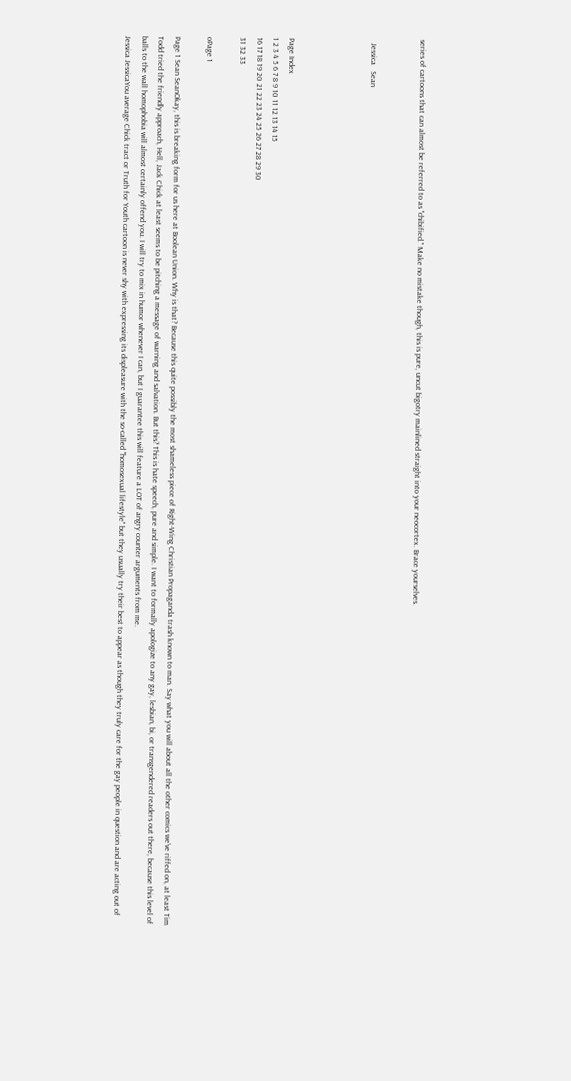series of cartoons that can almost be referred to as "chibified." Make no mistake though, this is pure, uncut bigotry mainlined straight into your neocortex. Brace yourselves.


  Jessica   Sean




Page Index
1 2 3 4 5 6 7 8 9 10 11 12 13 14 15
16 17 18 19 20 21 22 23 24 25 26 27 28 29 30
31 32 33

oPage 1

Page 1 Sean SeanOkay, this is breaking form for us here at Boolean Union. Why is that? Because this quite possibly the most shameless piece of Right-Wing Christian Propaganda trash known to man. Say what you will about all the other comics we've riffed on, at least Tim Todd tried the friendly approach, Hell, Jack Chick at least seems to be pitching a message of warning and salvation. But this? This is hate speech, pure and simple. I want to formally apologize to any gay, lesbian, bi, or transgendered readers out there, because this level of balls to the wall homophobia will almost certainly offend you. I will try to mix in humor whenever I can, but I guarantee this will feature a LOT of angry counter arguments from me.
Jessica JessicaYou average Chick tract or Truth for Youth cartoon is never shy with expressing its displeasure with the so-called "homosexual lifestyle" but they usually try their best to appear as though they truly care for the gay people in question and are acting out of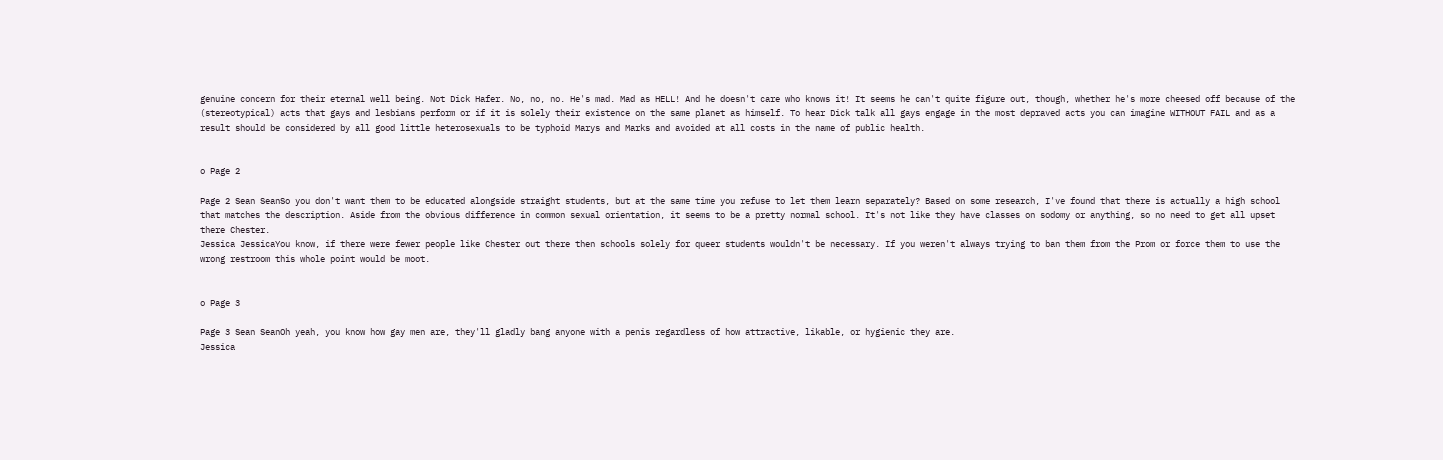genuine concern for their eternal well being. Not Dick Hafer. No, no, no. He's mad. Mad as HELL! And he doesn't care who knows it! It seems he can't quite figure out, though, whether he's more cheesed off because of the (stereotypical) acts that gays and lesbians perform or if it is solely their existence on the same planet as himself. To hear Dick talk all gays engage in the most depraved acts you can imagine WITHOUT FAIL and as a result should be considered by all good little heterosexuals to be typhoid Marys and Marks and avoided at all costs in the name of public health.


o Page 2

Page 2 Sean SeanSo you don't want them to be educated alongside straight students, but at the same time you refuse to let them learn separately? Based on some research, I've found that there is actually a high school that matches the description. Aside from the obvious difference in common sexual orientation, it seems to be a pretty normal school. It's not like they have classes on sodomy or anything, so no need to get all upset there Chester.
Jessica JessicaYou know, if there were fewer people like Chester out there then schools solely for queer students wouldn't be necessary. If you weren't always trying to ban them from the Prom or force them to use the wrong restroom this whole point would be moot.


o Page 3

Page 3 Sean SeanOh yeah, you know how gay men are, they'll gladly bang anyone with a penis regardless of how attractive, likable, or hygienic they are.
Jessica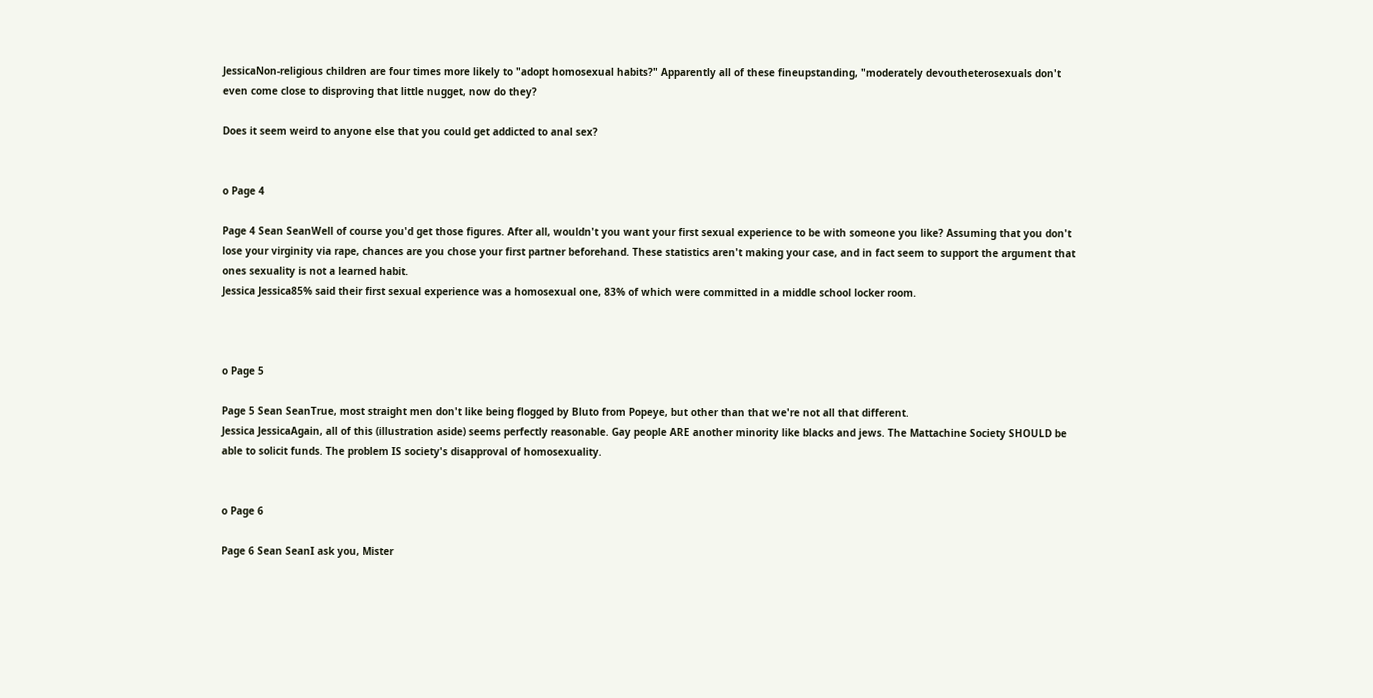JessicaNon-religious children are four times more likely to "adopt homosexual habits?" Apparently all of these fineupstanding, "moderately devoutheterosexuals don't even come close to disproving that little nugget, now do they?

Does it seem weird to anyone else that you could get addicted to anal sex?


o Page 4

Page 4 Sean SeanWell of course you'd get those figures. After all, wouldn't you want your first sexual experience to be with someone you like? Assuming that you don't lose your virginity via rape, chances are you chose your first partner beforehand. These statistics aren't making your case, and in fact seem to support the argument that ones sexuality is not a learned habit.
Jessica Jessica85% said their first sexual experience was a homosexual one, 83% of which were committed in a middle school locker room.



o Page 5

Page 5 Sean SeanTrue, most straight men don't like being flogged by Bluto from Popeye, but other than that we're not all that different.
Jessica JessicaAgain, all of this (illustration aside) seems perfectly reasonable. Gay people ARE another minority like blacks and jews. The Mattachine Society SHOULD be able to solicit funds. The problem IS society's disapproval of homosexuality.


o Page 6

Page 6 Sean SeanI ask you, Mister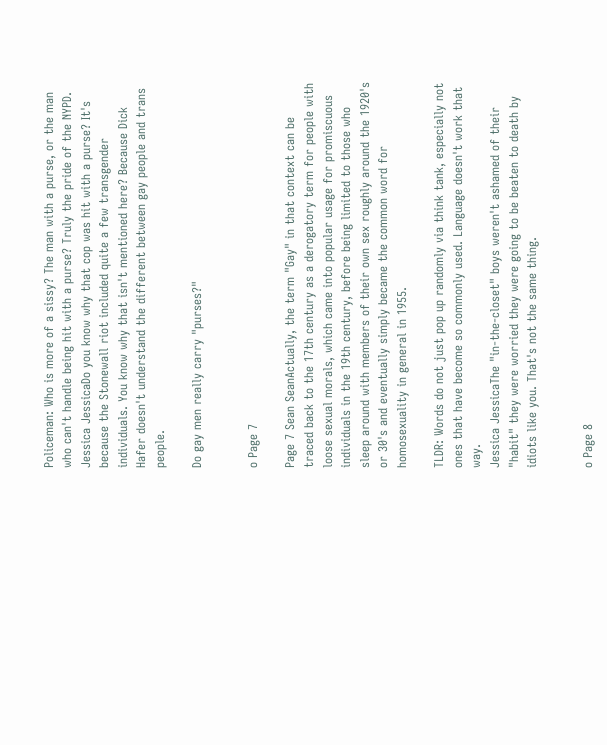Policeman: Who is more of a sissy? The man with a purse, or the man who can't handle being hit with a purse? Truly the pride of the NYPD.
Jessica JessicaDo you know why that cop was hit with a purse? It's because the Stonewall riot included quite a few transgender individuals. You know why that isn't mentioned here? Because Dick Hafer doesn't understand the different between gay people and trans people.

Do gay men really carry "purses?"


o Page 7

Page 7 Sean SeanActually, the term "Gay" in that context can be traced back to the 17th century as a derogatory term for people with loose sexual morals, which came into popular usage for promiscuous individuals in the 19th century, before being limited to those who sleep around with members of their own sex roughly around the 1920's or 30's and eventually simply became the common word for homosexuality in general in 1955.

TLDR: Words do not just pop up randomly via think tank, especially not ones that have become so commonly used. Language doesn't work that way.
Jessica JessicaThe "in-the-closet" boys weren't ashamed of their "habit" they were worried they were going to be beaten to death by idiots like you. That's not the same thing.


o Page 8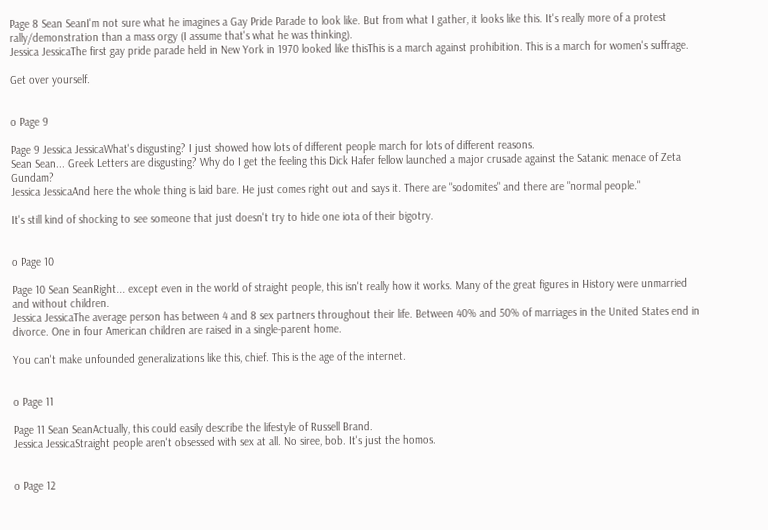Page 8 Sean SeanI'm not sure what he imagines a Gay Pride Parade to look like. But from what I gather, it looks like this. It's really more of a protest rally/demonstration than a mass orgy (I assume that's what he was thinking).
Jessica JessicaThe first gay pride parade held in New York in 1970 looked like thisThis is a march against prohibition. This is a march for women's suffrage.

Get over yourself.


o Page 9

Page 9 Jessica JessicaWhat's disgusting? I just showed how lots of different people march for lots of different reasons.
Sean Sean... Greek Letters are disgusting? Why do I get the feeling this Dick Hafer fellow launched a major crusade against the Satanic menace of Zeta Gundam?
Jessica JessicaAnd here the whole thing is laid bare. He just comes right out and says it. There are "sodomites" and there are "normal people."

It's still kind of shocking to see someone that just doesn't try to hide one iota of their bigotry.


o Page 10

Page 10 Sean SeanRight... except even in the world of straight people, this isn't really how it works. Many of the great figures in History were unmarried and without children.
Jessica JessicaThe average person has between 4 and 8 sex partners throughout their life. Between 40% and 50% of marriages in the United States end in divorce. One in four American children are raised in a single-parent home.

You can't make unfounded generalizations like this, chief. This is the age of the internet.


o Page 11

Page 11 Sean SeanActually, this could easily describe the lifestyle of Russell Brand.
Jessica JessicaStraight people aren't obsessed with sex at all. No siree, bob. It's just the homos.


o Page 12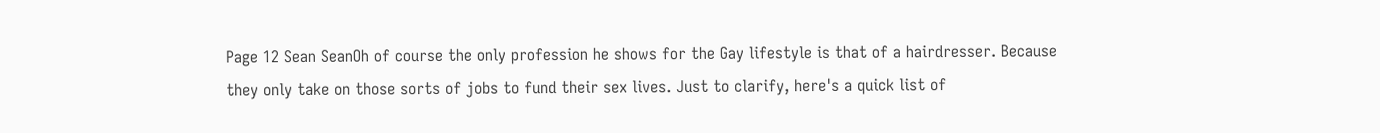Page 12 Sean SeanOh of course the only profession he shows for the Gay lifestyle is that of a hairdresser. Because they only take on those sorts of jobs to fund their sex lives. Just to clarify, here's a quick list of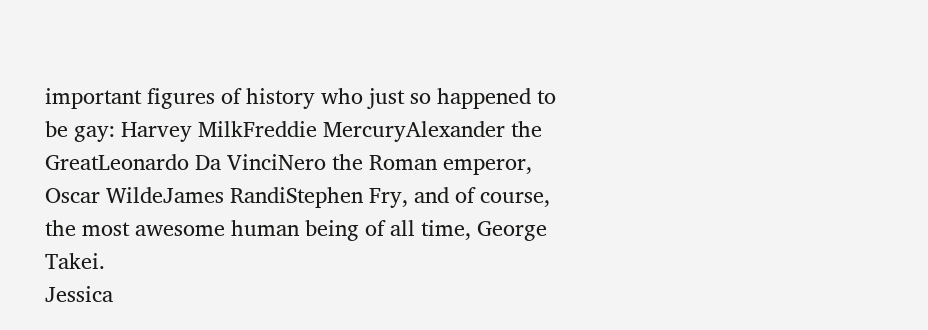important figures of history who just so happened to be gay: Harvey MilkFreddie MercuryAlexander the GreatLeonardo Da VinciNero the Roman emperor, Oscar WildeJames RandiStephen Fry, and of course, the most awesome human being of all time, George Takei.
Jessica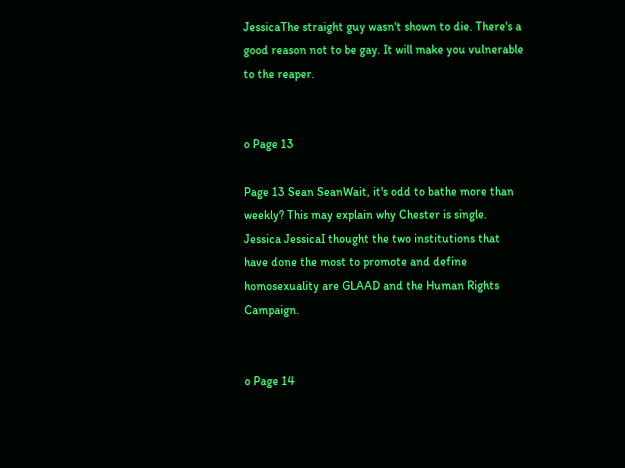JessicaThe straight guy wasn't shown to die. There's a good reason not to be gay. It will make you vulnerable to the reaper.


o Page 13

Page 13 Sean SeanWait, it's odd to bathe more than weekly? This may explain why Chester is single.
Jessica JessicaI thought the two institutions that have done the most to promote and define homosexuality are GLAAD and the Human Rights Campaign.


o Page 14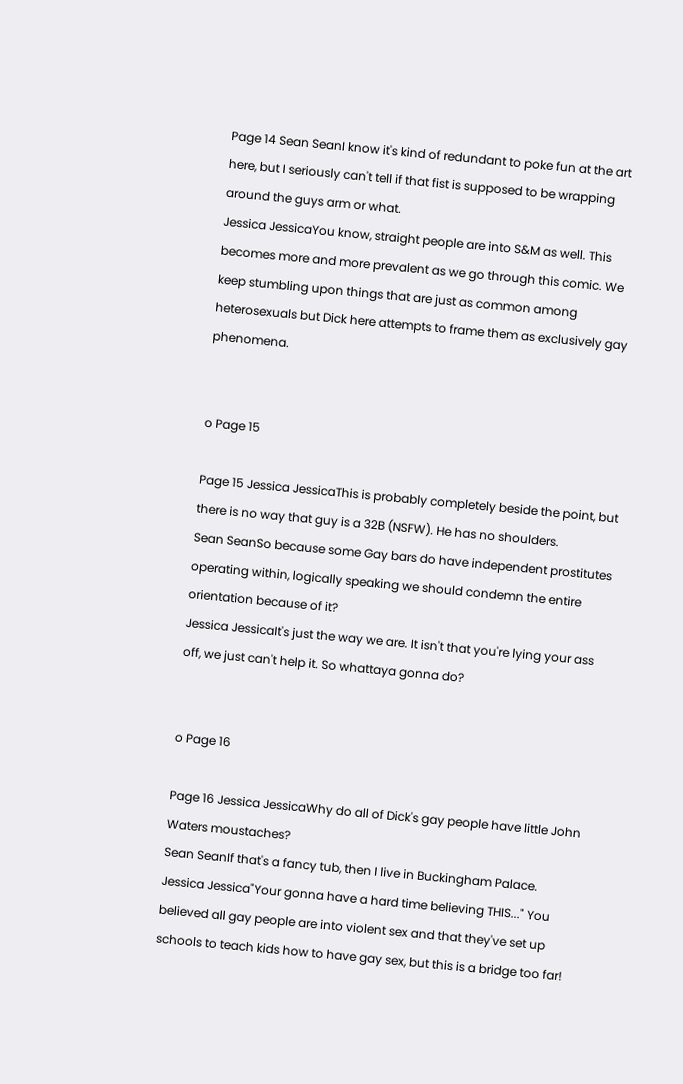Page 14 Sean SeanI know it's kind of redundant to poke fun at the art here, but I seriously can't tell if that fist is supposed to be wrapping around the guys arm or what.
Jessica JessicaYou know, straight people are into S&M as well. This becomes more and more prevalent as we go through this comic. We keep stumbling upon things that are just as common among heterosexuals but Dick here attempts to frame them as exclusively gay phenomena.


o Page 15

Page 15 Jessica JessicaThis is probably completely beside the point, but there is no way that guy is a 32B (NSFW). He has no shoulders.
Sean SeanSo because some Gay bars do have independent prostitutes operating within, logically speaking we should condemn the entire orientation because of it?
Jessica JessicaIt's just the way we are. It isn't that you're lying your ass off, we just can't help it. So whattaya gonna do?


o Page 16

Page 16 Jessica JessicaWhy do all of Dick's gay people have little John Waters moustaches?
Sean SeanIf that's a fancy tub, then I live in Buckingham Palace.
Jessica Jessica"Your gonna have a hard time believing THIS..." You believed all gay people are into violent sex and that they've set up schools to teach kids how to have gay sex, but this is a bridge too far!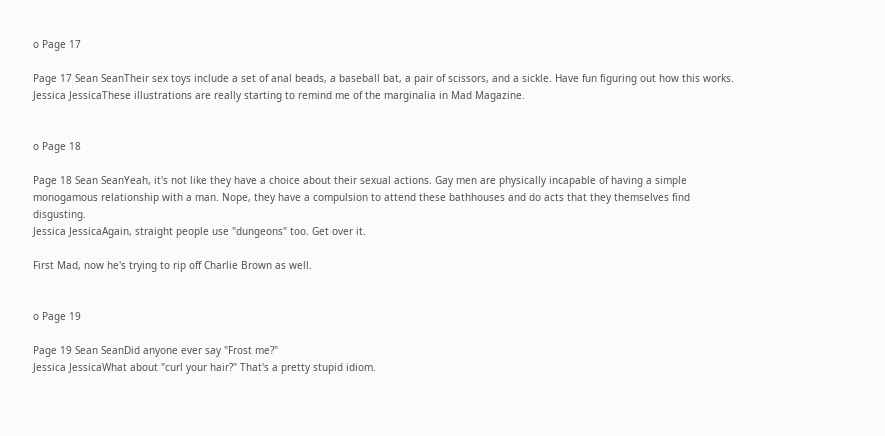o Page 17

Page 17 Sean SeanTheir sex toys include a set of anal beads, a baseball bat, a pair of scissors, and a sickle. Have fun figuring out how this works.
Jessica JessicaThese illustrations are really starting to remind me of the marginalia in Mad Magazine.


o Page 18

Page 18 Sean SeanYeah, it's not like they have a choice about their sexual actions. Gay men are physically incapable of having a simple monogamous relationship with a man. Nope, they have a compulsion to attend these bathhouses and do acts that they themselves find disgusting.
Jessica JessicaAgain, straight people use "dungeons" too. Get over it.

First Mad, now he's trying to rip off Charlie Brown as well.


o Page 19

Page 19 Sean SeanDid anyone ever say "Frost me?"
Jessica JessicaWhat about "curl your hair?" That's a pretty stupid idiom.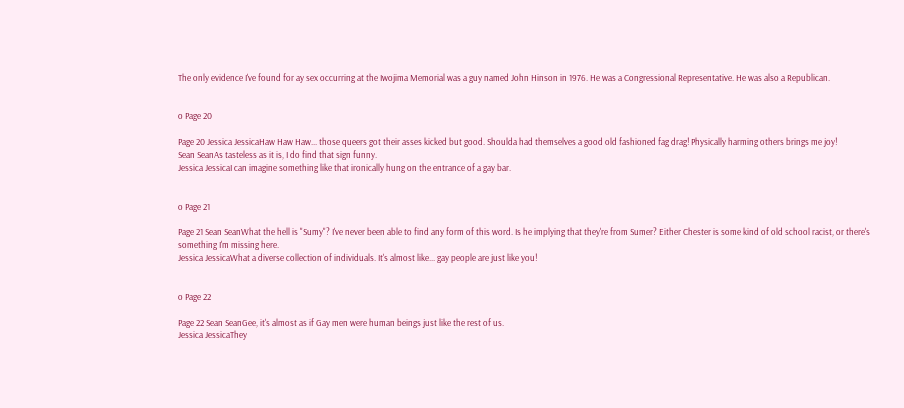The only evidence I've found for ay sex occurring at the Iwojima Memorial was a guy named John Hinson in 1976. He was a Congressional Representative. He was also a Republican.


o Page 20

Page 20 Jessica JessicaHaw Haw Haw... those queers got their asses kicked but good. Shoulda had themselves a good old fashioned fag drag! Physically harming others brings me joy!
Sean SeanAs tasteless as it is, I do find that sign funny.
Jessica JessicaI can imagine something like that ironically hung on the entrance of a gay bar.


o Page 21

Page 21 Sean SeanWhat the hell is "Sumy"? I've never been able to find any form of this word. Is he implying that they're from Sumer? Either Chester is some kind of old school racist, or there's something I'm missing here.
Jessica JessicaWhat a diverse collection of individuals. It's almost like... gay people are just like you!


o Page 22

Page 22 Sean SeanGee, it's almost as if Gay men were human beings just like the rest of us.
Jessica JessicaThey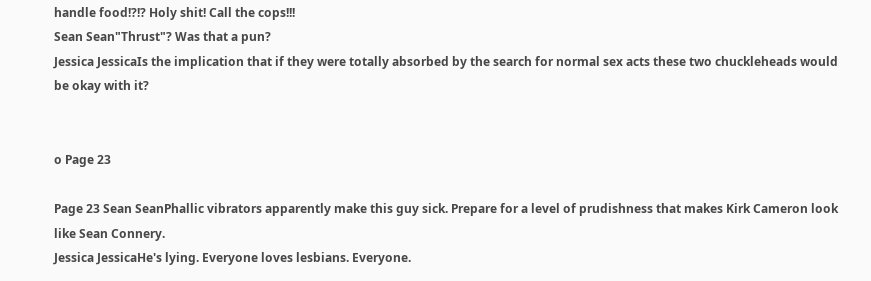handle food!?!? Holy shit! Call the cops!!!
Sean Sean"Thrust"? Was that a pun?
Jessica JessicaIs the implication that if they were totally absorbed by the search for normal sex acts these two chuckleheads would be okay with it?


o Page 23

Page 23 Sean SeanPhallic vibrators apparently make this guy sick. Prepare for a level of prudishness that makes Kirk Cameron look like Sean Connery.
Jessica JessicaHe's lying. Everyone loves lesbians. Everyone.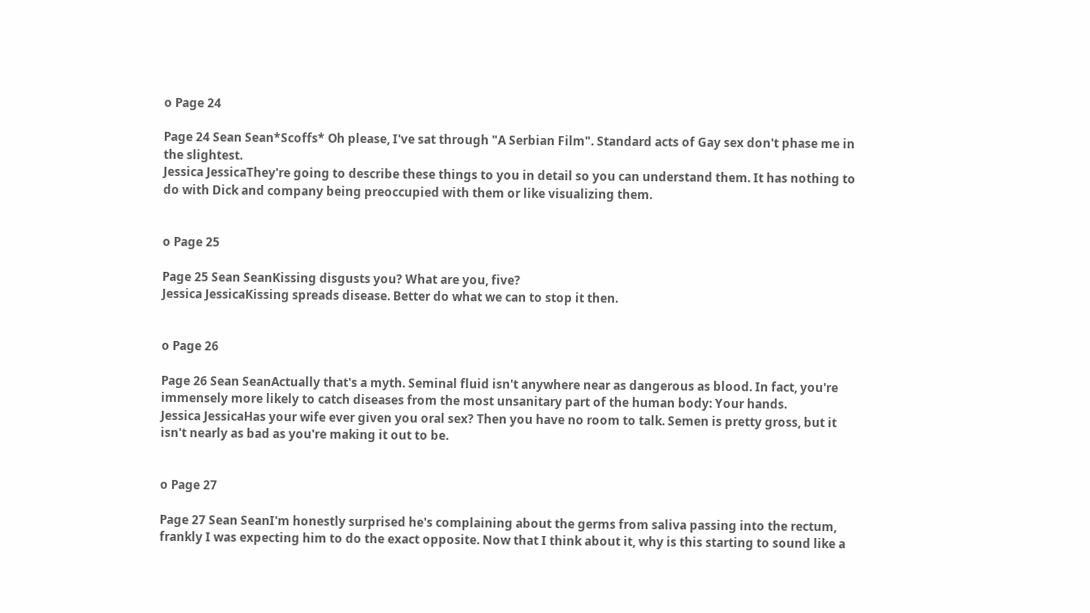o Page 24

Page 24 Sean Sean*Scoffs* Oh please, I've sat through "A Serbian Film". Standard acts of Gay sex don't phase me in the slightest.
Jessica JessicaThey're going to describe these things to you in detail so you can understand them. It has nothing to do with Dick and company being preoccupied with them or like visualizing them.


o Page 25

Page 25 Sean SeanKissing disgusts you? What are you, five?
Jessica JessicaKissing spreads disease. Better do what we can to stop it then.


o Page 26

Page 26 Sean SeanActually that's a myth. Seminal fluid isn't anywhere near as dangerous as blood. In fact, you're immensely more likely to catch diseases from the most unsanitary part of the human body: Your hands.
Jessica JessicaHas your wife ever given you oral sex? Then you have no room to talk. Semen is pretty gross, but it isn't nearly as bad as you're making it out to be.


o Page 27

Page 27 Sean SeanI'm honestly surprised he's complaining about the germs from saliva passing into the rectum, frankly I was expecting him to do the exact opposite. Now that I think about it, why is this starting to sound like a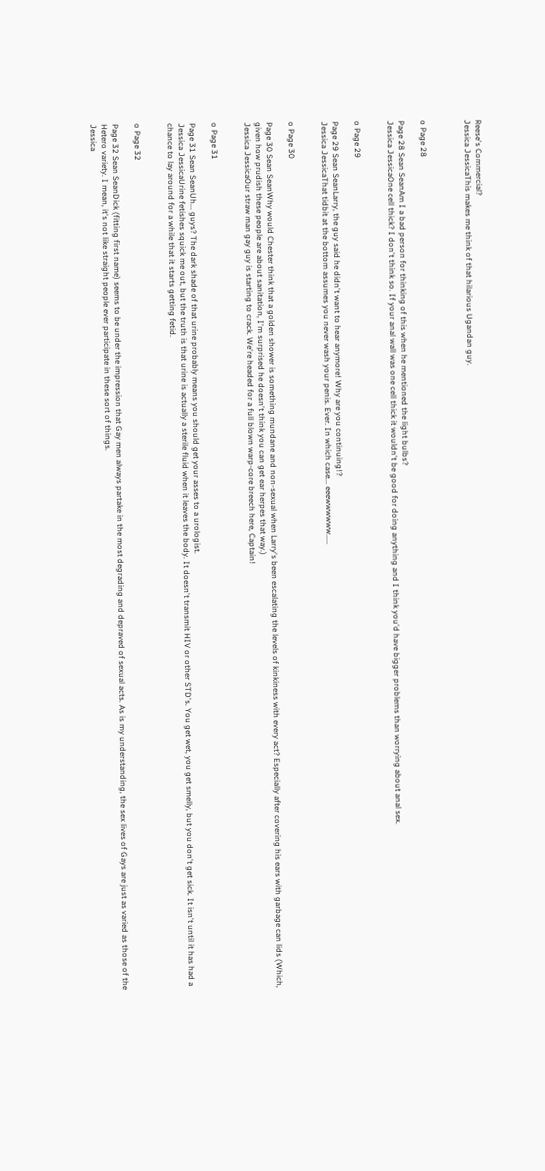Reese's Commercial?
Jessica JessicaThis makes me think of that hilarious Ugandan guy.



o Page 28

Page 28 Sean SeanAm I a bad person for thinking of this when he mentioned the light bulbs?
Jessica JessicaOne cell thick? I don't think so. If your anal wall was one cell thick it wouldn't be good for doing anything and I think you'd have bigger problems than worrying about anal sex.


o Page 29

Page 29 Sean SeanLarry, the guy said he didn't want to hear anymore! Why are you continuing!?
Jessica JessicaThat tidbit at the bottom assumes you never wash your penis. Ever. In which case... eeewwwwww.....


o Page 30

Page 30 Sean SeanWhy would Chester think that a golden shower is something mundane and non-sexual when Larry's been escalating the levels of kinkiness with every act? Especially after covering his ears with garbage can lids (Which, given how prudish these people are about sanitation, I'm surprised he doesn't think you can get ear herpes that way.)
Jessica JessicaOur straw man gay guy is starting to crack. We're headed for a full blown warp-core breech here, Captain!


o Page 31

Page 31 Sean SeanUh... guys? The dark shade of that urine probably means you should get your asses to a urologist.
Jessica JessicaUrine fetishes squick me out, but the truth is that urine is actually a sterile fluid when it leaves the body. It doesn't transmit HIV or other STD's. You get wet, you get smelly, but you don't get sick. It isn't until it has had a chance to lay around for a while that it starts getting fetid.


o Page 32

Page 32 Sean SeanDick (fitting first name) seems to be under the impression that Gay men always partake in the most degrading and depraved of sexual acts. As is my understanding, the sex lives of Gays are just as varied as those of the Hetero variety. I mean, it's not like straight people ever participate in these sort of things.
Jessica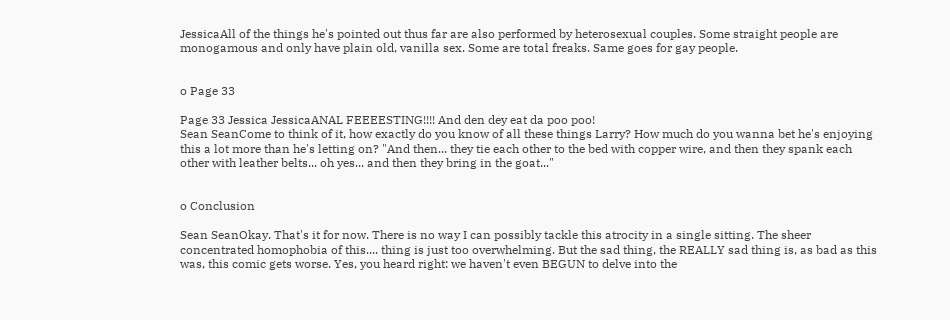JessicaAll of the things he's pointed out thus far are also performed by heterosexual couples. Some straight people are monogamous and only have plain old, vanilla sex. Some are total freaks. Same goes for gay people.


o Page 33

Page 33 Jessica JessicaANAL FEEEESTING!!!! And den dey eat da poo poo!
Sean SeanCome to think of it, how exactly do you know of all these things Larry? How much do you wanna bet he's enjoying this a lot more than he's letting on? "And then... they tie each other to the bed with copper wire, and then they spank each other with leather belts... oh yes... and then they bring in the goat..."


o Conclusion

Sean SeanOkay. That's it for now. There is no way I can possibly tackle this atrocity in a single sitting. The sheer concentrated homophobia of this.... thing is just too overwhelming. But the sad thing, the REALLY sad thing is, as bad as this was, this comic gets worse. Yes, you heard right: we haven't even BEGUN to delve into the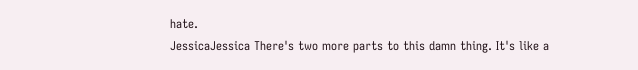hate.
JessicaJessica There's two more parts to this damn thing. It's like a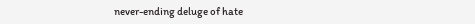never-ending deluge of hate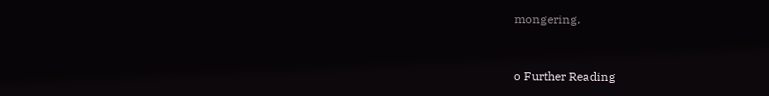mongering.


o Further Reading